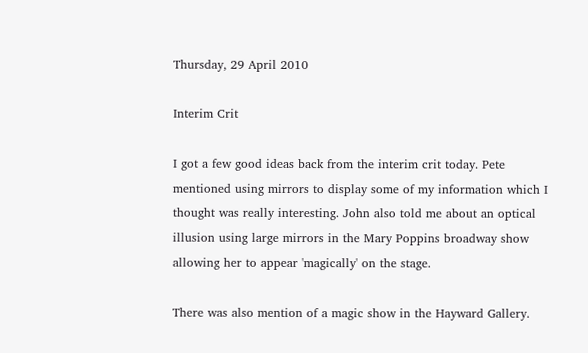Thursday, 29 April 2010

Interim Crit

I got a few good ideas back from the interim crit today. Pete mentioned using mirrors to display some of my information which I thought was really interesting. John also told me about an optical illusion using large mirrors in the Mary Poppins broadway show allowing her to appear 'magically' on the stage.

There was also mention of a magic show in the Hayward Gallery.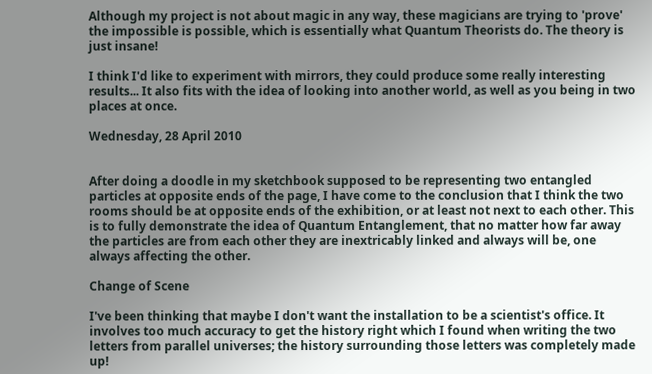Although my project is not about magic in any way, these magicians are trying to 'prove' the impossible is possible, which is essentially what Quantum Theorists do. The theory is just insane!

I think I'd like to experiment with mirrors, they could produce some really interesting results... It also fits with the idea of looking into another world, as well as you being in two places at once.

Wednesday, 28 April 2010


After doing a doodle in my sketchbook supposed to be representing two entangled particles at opposite ends of the page, I have come to the conclusion that I think the two rooms should be at opposite ends of the exhibition, or at least not next to each other. This is to fully demonstrate the idea of Quantum Entanglement, that no matter how far away the particles are from each other they are inextricably linked and always will be, one always affecting the other.

Change of Scene

I've been thinking that maybe I don't want the installation to be a scientist's office. It involves too much accuracy to get the history right which I found when writing the two letters from parallel universes; the history surrounding those letters was completely made up!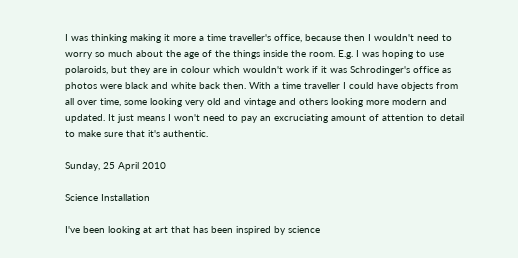I was thinking making it more a time traveller's office, because then I wouldn't need to worry so much about the age of the things inside the room. E.g. I was hoping to use polaroids, but they are in colour which wouldn't work if it was Schrodinger's office as photos were black and white back then. With a time traveller I could have objects from all over time, some looking very old and vintage and others looking more modern and updated. It just means I won't need to pay an excruciating amount of attention to detail to make sure that it's authentic.

Sunday, 25 April 2010

Science Installation

I've been looking at art that has been inspired by science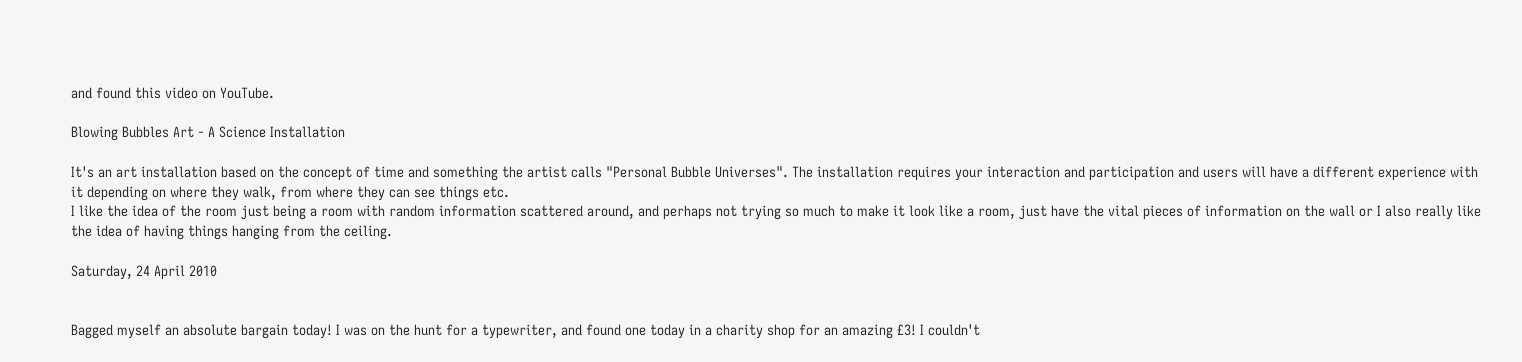and found this video on YouTube.

Blowing Bubbles Art - A Science Installation

It's an art installation based on the concept of time and something the artist calls "Personal Bubble Universes". The installation requires your interaction and participation and users will have a different experience with it depending on where they walk, from where they can see things etc.
I like the idea of the room just being a room with random information scattered around, and perhaps not trying so much to make it look like a room, just have the vital pieces of information on the wall or I also really like the idea of having things hanging from the ceiling.

Saturday, 24 April 2010


Bagged myself an absolute bargain today! I was on the hunt for a typewriter, and found one today in a charity shop for an amazing £3! I couldn't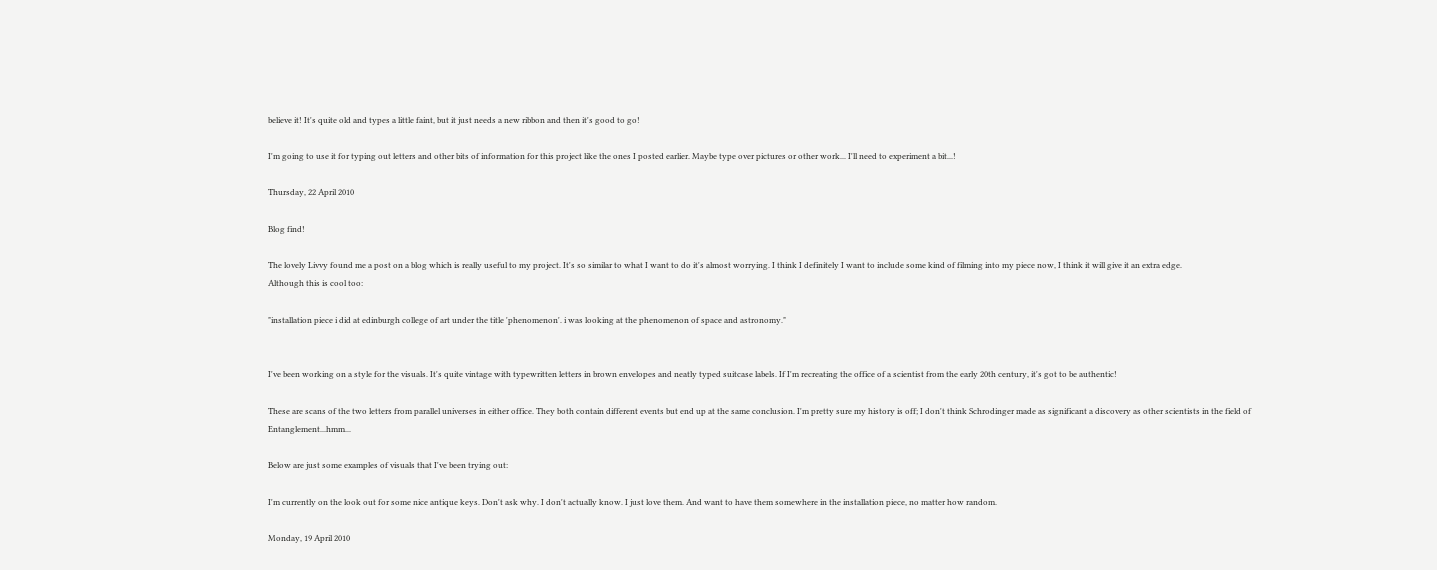believe it! It's quite old and types a little faint, but it just needs a new ribbon and then it's good to go!

I'm going to use it for typing out letters and other bits of information for this project like the ones I posted earlier. Maybe type over pictures or other work... I'll need to experiment a bit...!

Thursday, 22 April 2010

Blog find!

The lovely Livvy found me a post on a blog which is really useful to my project. It's so similar to what I want to do it's almost worrying. I think I definitely I want to include some kind of filming into my piece now, I think it will give it an extra edge.
Although this is cool too:

"installation piece i did at edinburgh college of art under the title 'phenomenon'. i was looking at the phenomenon of space and astronomy."


I've been working on a style for the visuals. It's quite vintage with typewritten letters in brown envelopes and neatly typed suitcase labels. If I'm recreating the office of a scientist from the early 20th century, it's got to be authentic!

These are scans of the two letters from parallel universes in either office. They both contain different events but end up at the same conclusion. I'm pretty sure my history is off; I don't think Schrodinger made as significant a discovery as other scientists in the field of Entanglement...hmm...

Below are just some examples of visuals that I've been trying out:

I'm currently on the look out for some nice antique keys. Don't ask why. I don't actually know. I just love them. And want to have them somewhere in the installation piece, no matter how random.

Monday, 19 April 2010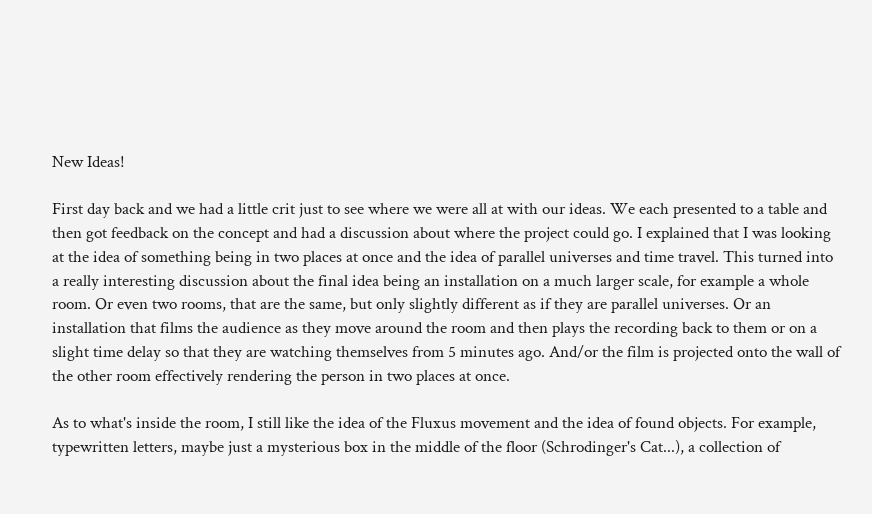New Ideas!

First day back and we had a little crit just to see where we were all at with our ideas. We each presented to a table and then got feedback on the concept and had a discussion about where the project could go. I explained that I was looking at the idea of something being in two places at once and the idea of parallel universes and time travel. This turned into a really interesting discussion about the final idea being an installation on a much larger scale, for example a whole room. Or even two rooms, that are the same, but only slightly different as if they are parallel universes. Or an installation that films the audience as they move around the room and then plays the recording back to them or on a slight time delay so that they are watching themselves from 5 minutes ago. And/or the film is projected onto the wall of the other room effectively rendering the person in two places at once.

As to what's inside the room, I still like the idea of the Fluxus movement and the idea of found objects. For example, typewritten letters, maybe just a mysterious box in the middle of the floor (Schrodinger's Cat...), a collection of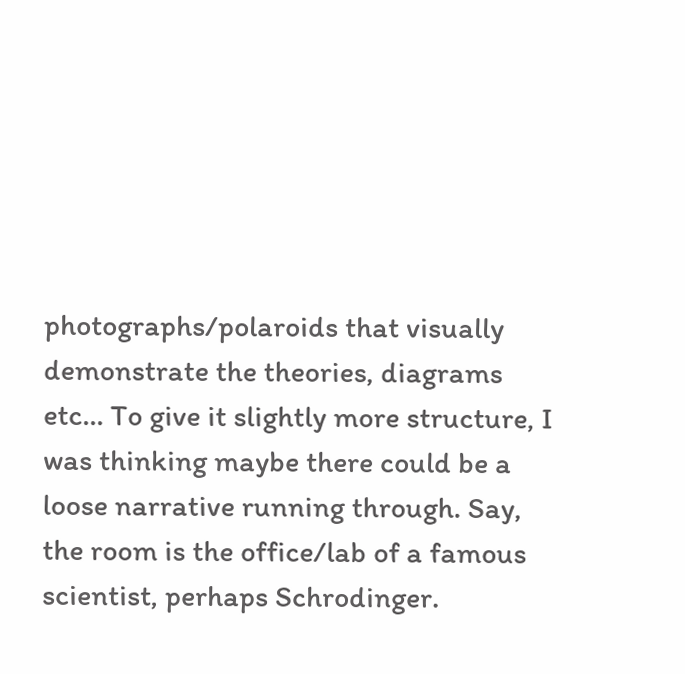photographs/polaroids that visually demonstrate the theories, diagrams etc... To give it slightly more structure, I was thinking maybe there could be a loose narrative running through. Say, the room is the office/lab of a famous scientist, perhaps Schrodinger.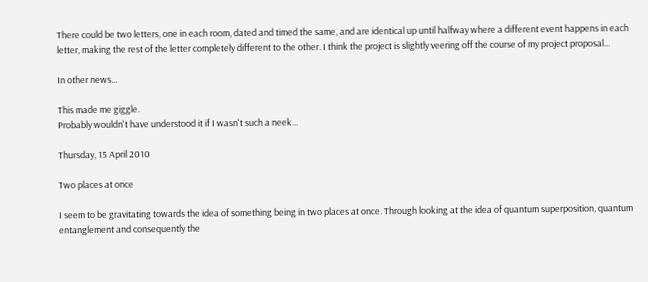There could be two letters, one in each room, dated and timed the same, and are identical up until halfway where a different event happens in each letter, making the rest of the letter completely different to the other. I think the project is slightly veering off the course of my project proposal...

In other news...

This made me giggle.
Probably wouldn't have understood it if I wasn't such a neek...

Thursday, 15 April 2010

Two places at once

I seem to be gravitating towards the idea of something being in two places at once. Through looking at the idea of quantum superposition, quantum entanglement and consequently the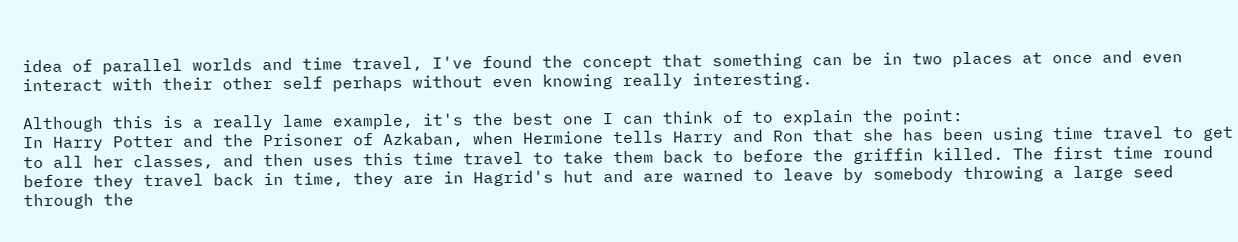idea of parallel worlds and time travel, I've found the concept that something can be in two places at once and even interact with their other self perhaps without even knowing really interesting.

Although this is a really lame example, it's the best one I can think of to explain the point:
In Harry Potter and the Prisoner of Azkaban, when Hermione tells Harry and Ron that she has been using time travel to get to all her classes, and then uses this time travel to take them back to before the griffin killed. The first time round before they travel back in time, they are in Hagrid's hut and are warned to leave by somebody throwing a large seed through the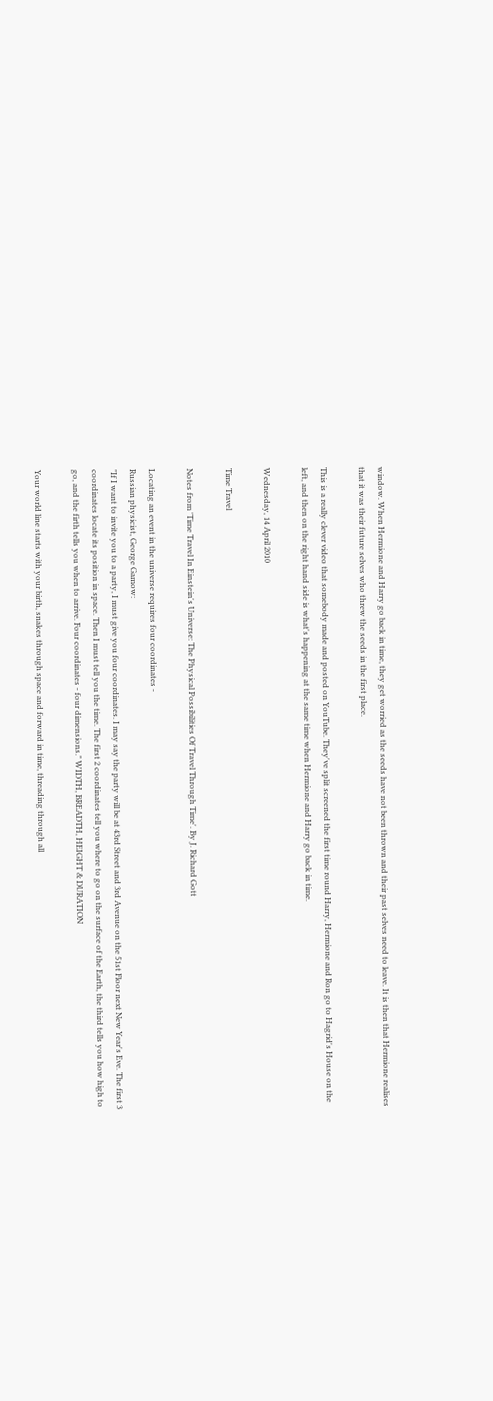window. When Hermione and Harry go back in time, they get worried as the seeds have not been thrown and their past selves need to leave. It is then that Hermione realises that it was their future selves who threw the seeds in the first place.

This is a really clever video that somebody made and posted on YouTube. They've split screened the first time round Harry, Hermione and Ron go to Hagrid's House on the left, and then on the right hand side is what's happening at the same time when Hermione and Harry go back in time.

Wednesday, 14 April 2010

Time Travel

Notes from 'Time Travel In Einstein's Universe: The Physical Possibilities Of Travel Through Time'. By J. Richard Gott

Locating an event in the universe requires four coordinates -
Russian physicist, George Gamow:
"If I want to invite you to a party, I must give you four coordinates. I may say the party will be at 43rd Street and 3rd Avenue on the 51st Floor next New Year's Eve. The first 3 coordinates locate its position in space. Then I must tell you the time. The first 2 coordinates tell you where to go on the surface of the Earth, the third tells you how high to go, and the firth tells you when to arrive. Four coordinates - four dimensions." WIDTH, BREADTH, HEIGHT & DURATION

Your world line starts with your birth, snakes through space and forward in time, threading through all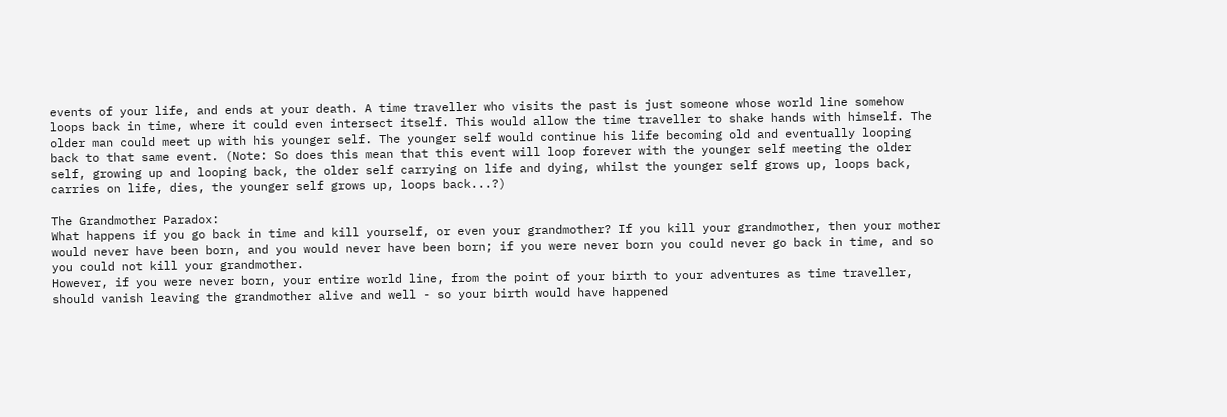events of your life, and ends at your death. A time traveller who visits the past is just someone whose world line somehow loops back in time, where it could even intersect itself. This would allow the time traveller to shake hands with himself. The older man could meet up with his younger self. The younger self would continue his life becoming old and eventually looping back to that same event. (Note: So does this mean that this event will loop forever with the younger self meeting the older self, growing up and looping back, the older self carrying on life and dying, whilst the younger self grows up, loops back, carries on life, dies, the younger self grows up, loops back...?)

The Grandmother Paradox:
What happens if you go back in time and kill yourself, or even your grandmother? If you kill your grandmother, then your mother would never have been born, and you would never have been born; if you were never born you could never go back in time, and so you could not kill your grandmother.
However, if you were never born, your entire world line, from the point of your birth to your adventures as time traveller, should vanish leaving the grandmother alive and well - so your birth would have happened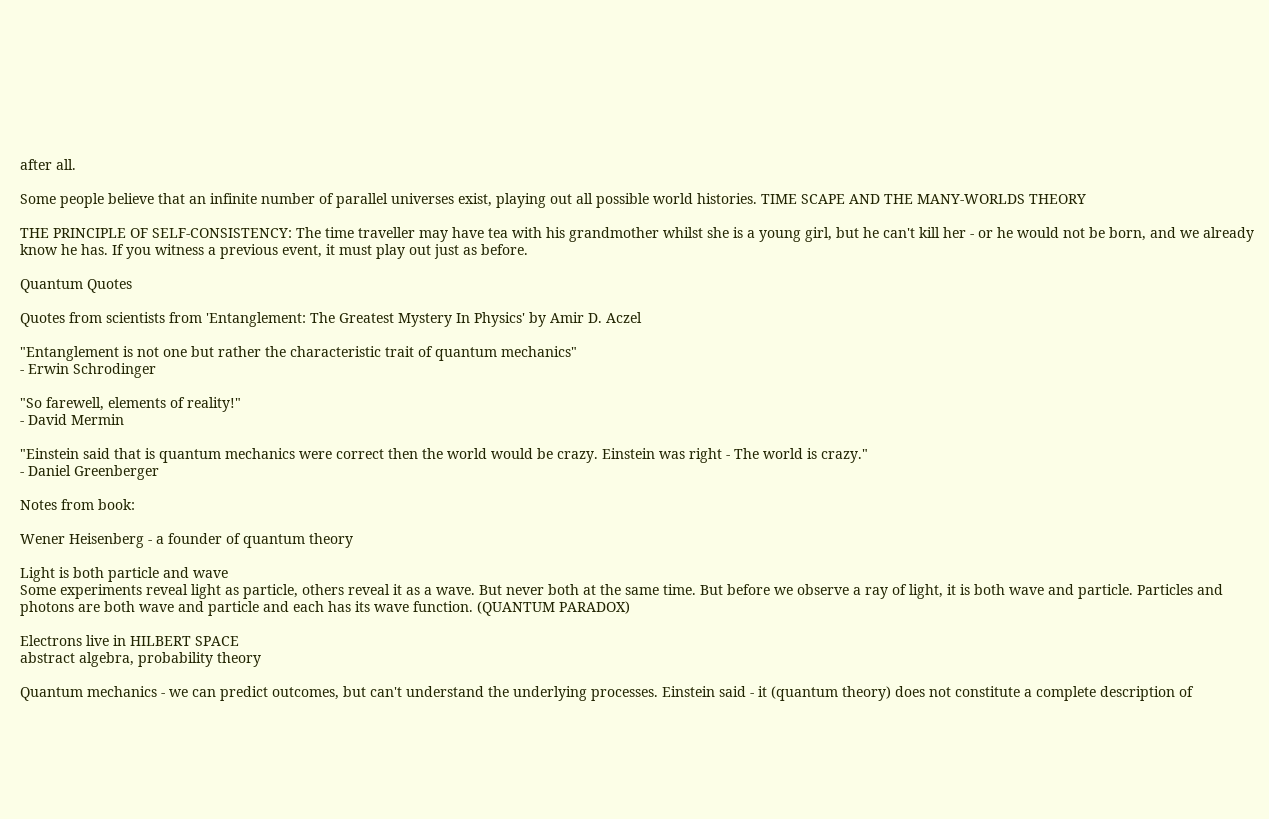after all.

Some people believe that an infinite number of parallel universes exist, playing out all possible world histories. TIME SCAPE AND THE MANY-WORLDS THEORY

THE PRINCIPLE OF SELF-CONSISTENCY: The time traveller may have tea with his grandmother whilst she is a young girl, but he can't kill her - or he would not be born, and we already know he has. If you witness a previous event, it must play out just as before.

Quantum Quotes

Quotes from scientists from 'Entanglement: The Greatest Mystery In Physics' by Amir D. Aczel

"Entanglement is not one but rather the characteristic trait of quantum mechanics"
- Erwin Schrodinger

"So farewell, elements of reality!"
- David Mermin

"Einstein said that is quantum mechanics were correct then the world would be crazy. Einstein was right - The world is crazy."
- Daniel Greenberger

Notes from book:

Wener Heisenberg - a founder of quantum theory

Light is both particle and wave
Some experiments reveal light as particle, others reveal it as a wave. But never both at the same time. But before we observe a ray of light, it is both wave and particle. Particles and photons are both wave and particle and each has its wave function. (QUANTUM PARADOX)

Electrons live in HILBERT SPACE
abstract algebra, probability theory

Quantum mechanics - we can predict outcomes, but can't understand the underlying processes. Einstein said - it (quantum theory) does not constitute a complete description of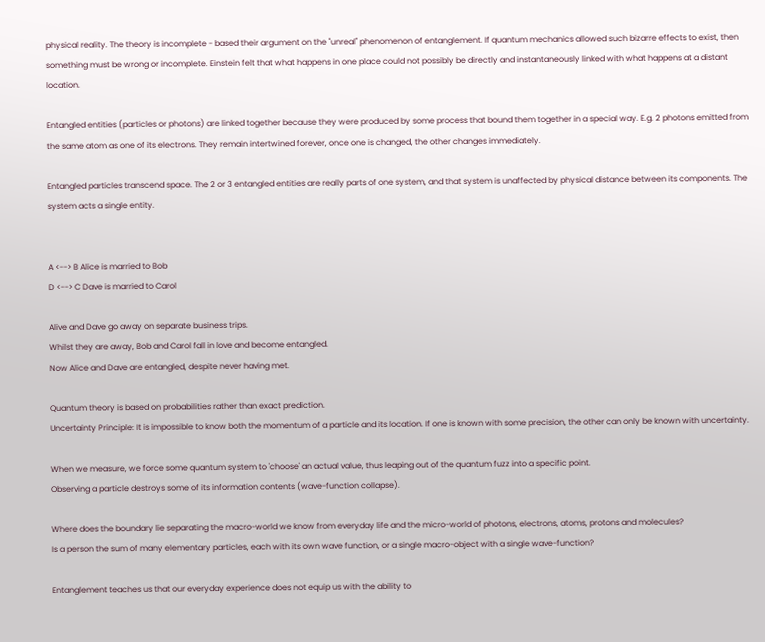physical reality. The theory is incomplete - based their argument on the "unreal" phenomenon of entanglement. If quantum mechanics allowed such bizarre effects to exist, then something must be wrong or incomplete. Einstein felt that what happens in one place could not possibly be directly and instantaneously linked with what happens at a distant location.

Entangled entities (particles or photons) are linked together because they were produced by some process that bound them together in a special way. E.g. 2 photons emitted from the same atom as one of its electrons. They remain intertwined forever, once one is changed, the other changes immediately.

Entangled particles transcend space. The 2 or 3 entangled entities are really parts of one system, and that system is unaffected by physical distance between its components. The system acts a single entity.


A <--> B Alice is married to Bob
D <--> C Dave is married to Carol

Alive and Dave go away on separate business trips.
Whilst they are away, Bob and Carol fall in love and become entangled.
Now Alice and Dave are entangled, despite never having met.

Quantum theory is based on probabilities rather than exact prediction.
Uncertainty Principle: It is impossible to know both the momentum of a particle and its location. If one is known with some precision, the other can only be known with uncertainty.

When we measure, we force some quantum system to 'choose' an actual value, thus leaping out of the quantum fuzz into a specific point.
Observing a particle destroys some of its information contents (wave-function collapse).

Where does the boundary lie separating the macro-world we know from everyday life and the micro-world of photons, electrons, atoms, protons and molecules?
Is a person the sum of many elementary particles, each with its own wave function, or a single macro-object with a single wave-function?

Entanglement teaches us that our everyday experience does not equip us with the ability to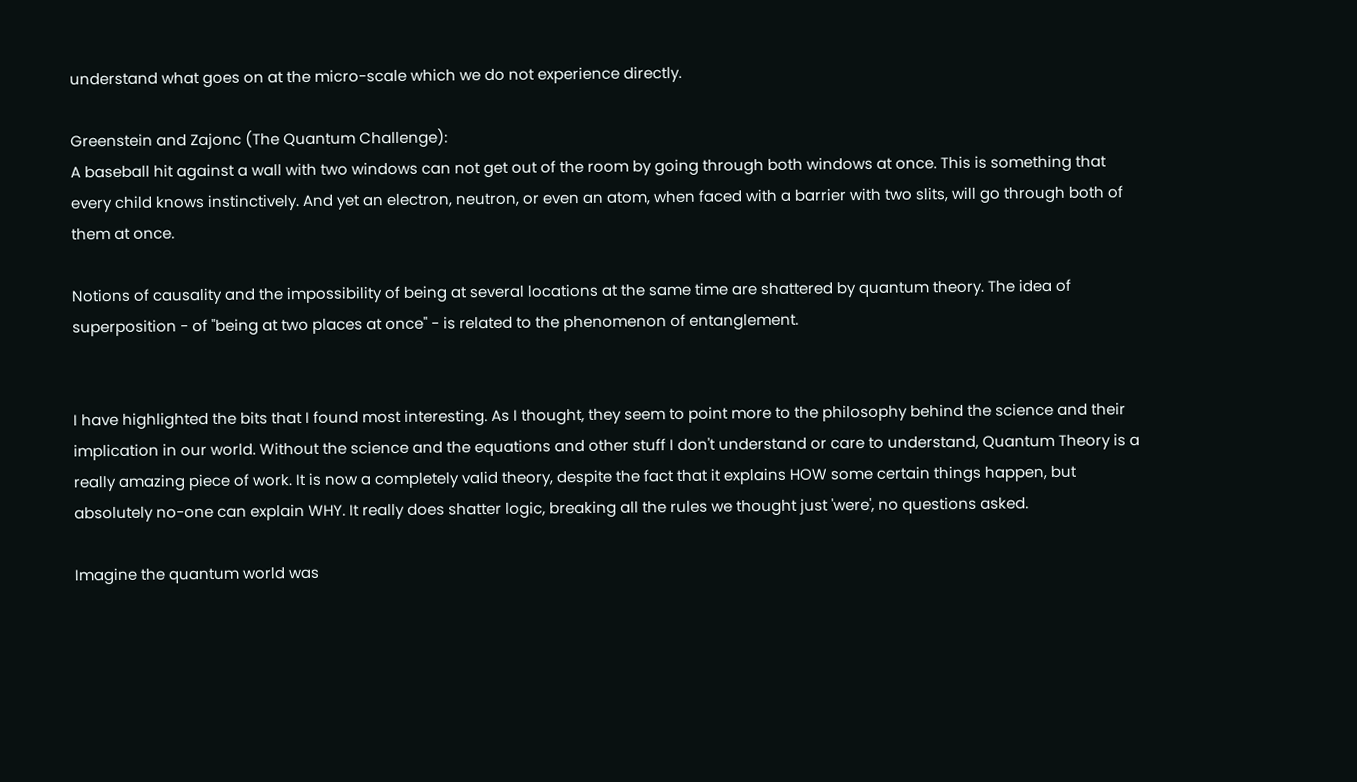understand what goes on at the micro-scale which we do not experience directly.

Greenstein and Zajonc (The Quantum Challenge):
A baseball hit against a wall with two windows can not get out of the room by going through both windows at once. This is something that every child knows instinctively. And yet an electron, neutron, or even an atom, when faced with a barrier with two slits, will go through both of them at once.

Notions of causality and the impossibility of being at several locations at the same time are shattered by quantum theory. The idea of superposition - of "being at two places at once" - is related to the phenomenon of entanglement.


I have highlighted the bits that I found most interesting. As I thought, they seem to point more to the philosophy behind the science and their implication in our world. Without the science and the equations and other stuff I don't understand or care to understand, Quantum Theory is a really amazing piece of work. It is now a completely valid theory, despite the fact that it explains HOW some certain things happen, but absolutely no-one can explain WHY. It really does shatter logic, breaking all the rules we thought just 'were', no questions asked.

Imagine the quantum world was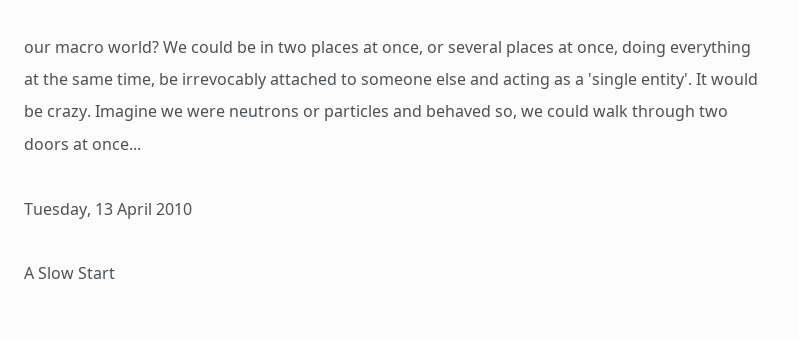our macro world? We could be in two places at once, or several places at once, doing everything at the same time, be irrevocably attached to someone else and acting as a 'single entity'. It would be crazy. Imagine we were neutrons or particles and behaved so, we could walk through two doors at once...

Tuesday, 13 April 2010

A Slow Start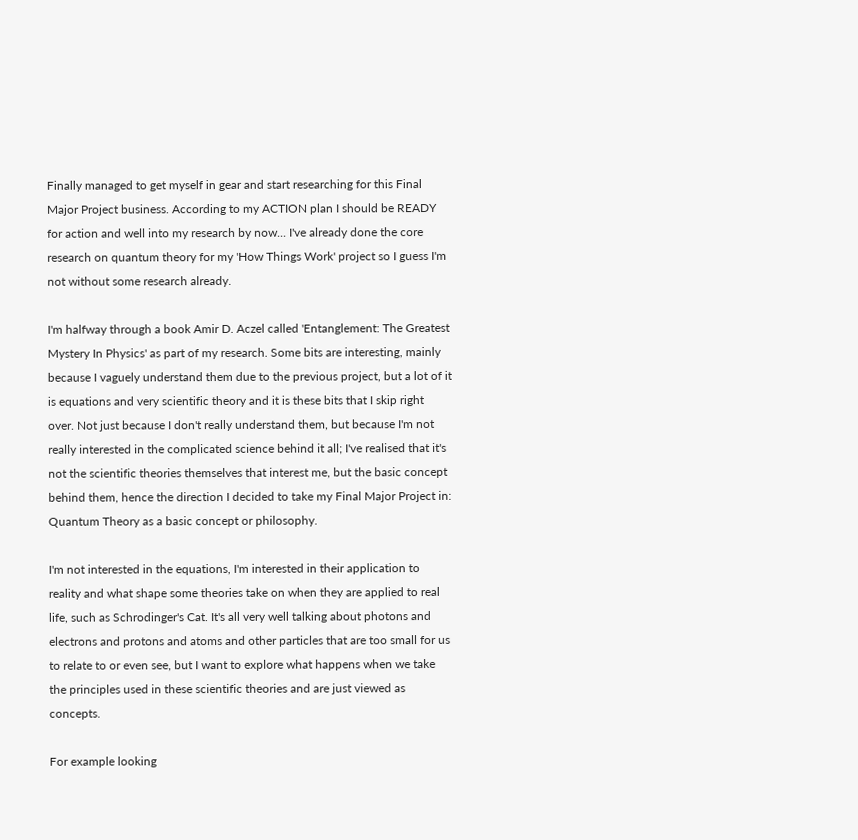Finally managed to get myself in gear and start researching for this Final Major Project business. According to my ACTION plan I should be READY for action and well into my research by now... I've already done the core research on quantum theory for my 'How Things Work' project so I guess I'm not without some research already.

I'm halfway through a book Amir D. Aczel called 'Entanglement: The Greatest Mystery In Physics' as part of my research. Some bits are interesting, mainly because I vaguely understand them due to the previous project, but a lot of it is equations and very scientific theory and it is these bits that I skip right over. Not just because I don't really understand them, but because I'm not really interested in the complicated science behind it all; I've realised that it's not the scientific theories themselves that interest me, but the basic concept behind them, hence the direction I decided to take my Final Major Project in: Quantum Theory as a basic concept or philosophy.

I'm not interested in the equations, I'm interested in their application to reality and what shape some theories take on when they are applied to real life, such as Schrodinger's Cat. It's all very well talking about photons and electrons and protons and atoms and other particles that are too small for us to relate to or even see, but I want to explore what happens when we take the principles used in these scientific theories and are just viewed as concepts.

For example looking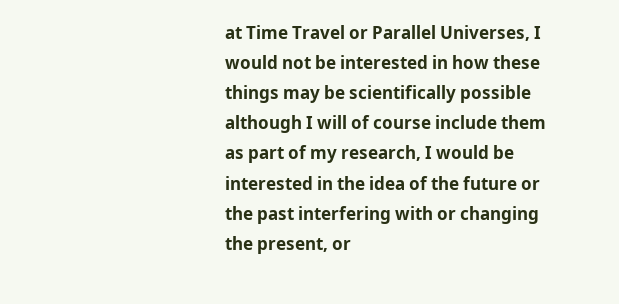at Time Travel or Parallel Universes, I would not be interested in how these things may be scientifically possible although I will of course include them as part of my research, I would be interested in the idea of the future or the past interfering with or changing the present, or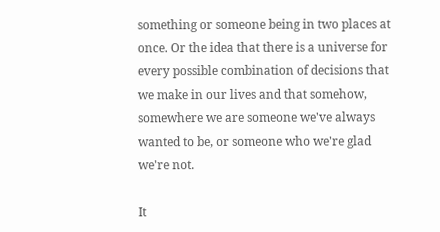something or someone being in two places at once. Or the idea that there is a universe for every possible combination of decisions that we make in our lives and that somehow, somewhere we are someone we've always wanted to be, or someone who we're glad we're not.

It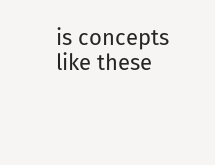is concepts like these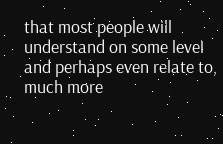that most people will understand on some level and perhaps even relate to, much more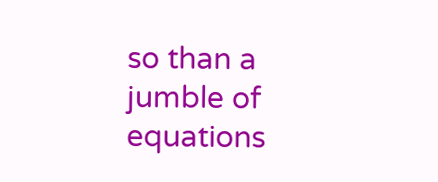so than a jumble of equations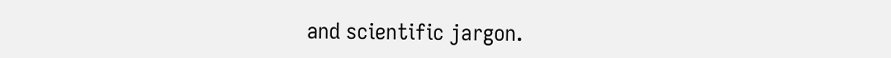and scientific jargon.